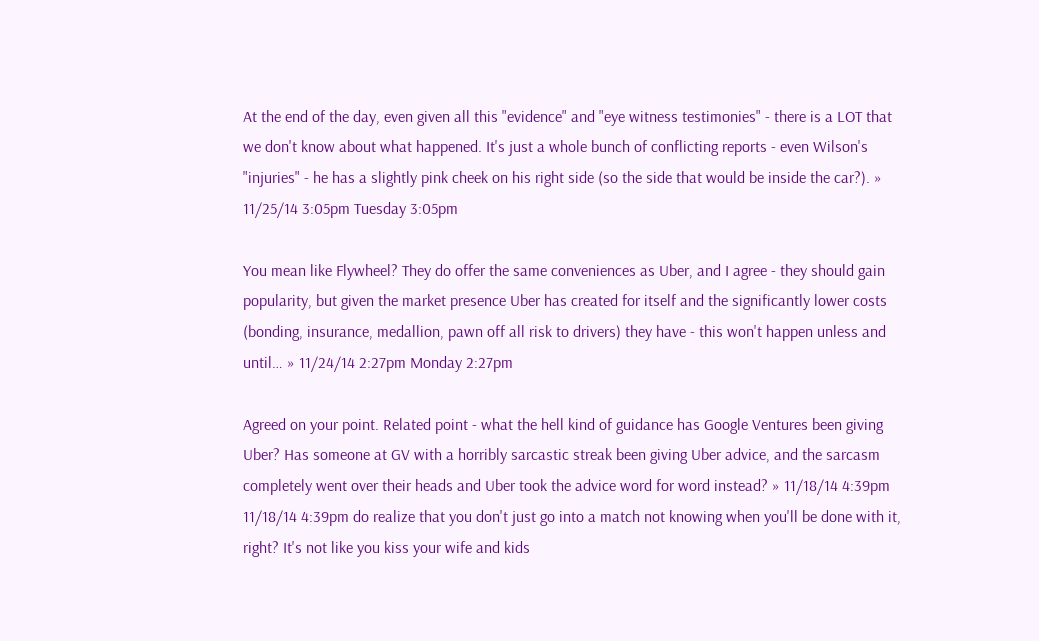At the end of the day, even given all this "evidence" and "eye witness testimonies" - there is a LOT that we don't know about what happened. It's just a whole bunch of conflicting reports - even Wilson's "injuries" - he has a slightly pink cheek on his right side (so the side that would be inside the car?). » 11/25/14 3:05pm Tuesday 3:05pm

You mean like Flywheel? They do offer the same conveniences as Uber, and I agree - they should gain popularity, but given the market presence Uber has created for itself and the significantly lower costs (bonding, insurance, medallion, pawn off all risk to drivers) they have - this won't happen unless and until… » 11/24/14 2:27pm Monday 2:27pm

Agreed on your point. Related point - what the hell kind of guidance has Google Ventures been giving Uber? Has someone at GV with a horribly sarcastic streak been giving Uber advice, and the sarcasm completely went over their heads and Uber took the advice word for word instead? » 11/18/14 4:39pm 11/18/14 4:39pm do realize that you don't just go into a match not knowing when you'll be done with it, right? It's not like you kiss your wife and kids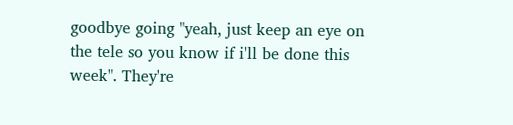goodbye going "yeah, just keep an eye on the tele so you know if i'll be done this week". They're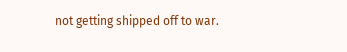not getting shipped off to war.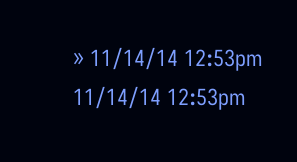» 11/14/14 12:53pm 11/14/14 12:53pm